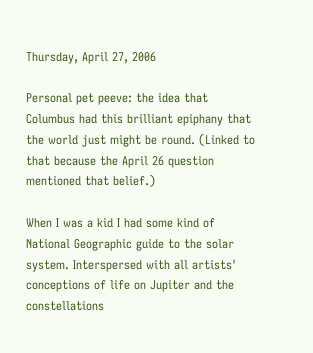Thursday, April 27, 2006

Personal pet peeve: the idea that Columbus had this brilliant epiphany that the world just might be round. (Linked to that because the April 26 question mentioned that belief.)

When I was a kid I had some kind of National Geographic guide to the solar system. Interspersed with all artists' conceptions of life on Jupiter and the constellations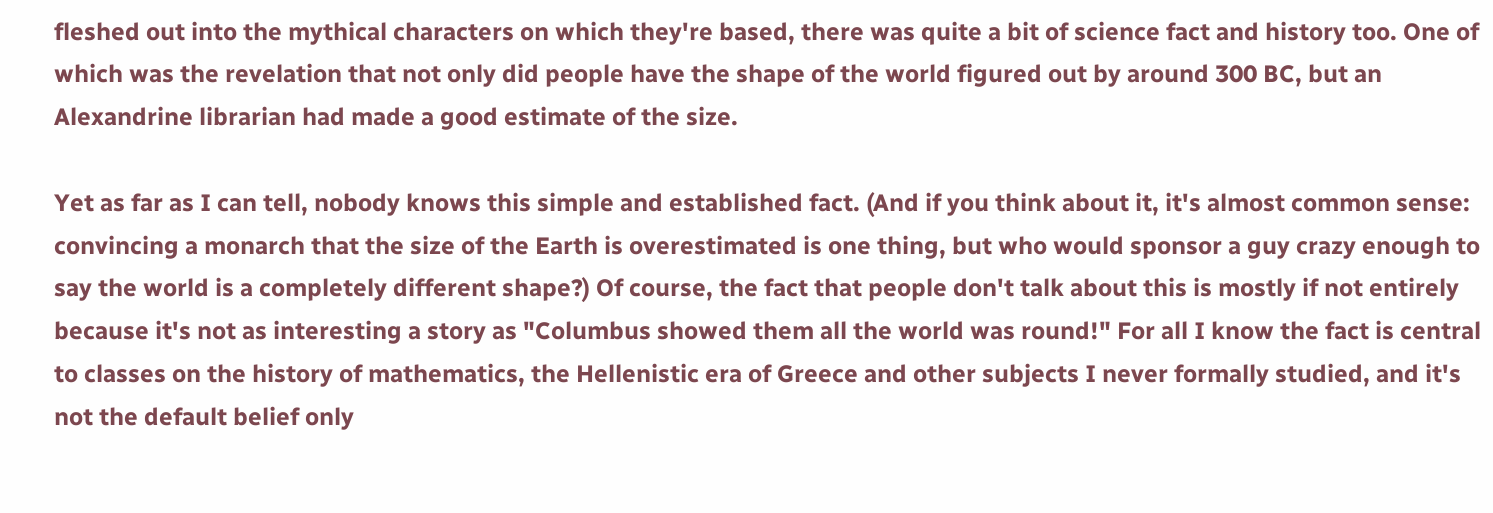fleshed out into the mythical characters on which they're based, there was quite a bit of science fact and history too. One of which was the revelation that not only did people have the shape of the world figured out by around 300 BC, but an Alexandrine librarian had made a good estimate of the size.

Yet as far as I can tell, nobody knows this simple and established fact. (And if you think about it, it's almost common sense: convincing a monarch that the size of the Earth is overestimated is one thing, but who would sponsor a guy crazy enough to say the world is a completely different shape?) Of course, the fact that people don't talk about this is mostly if not entirely because it's not as interesting a story as "Columbus showed them all the world was round!" For all I know the fact is central to classes on the history of mathematics, the Hellenistic era of Greece and other subjects I never formally studied, and it's not the default belief only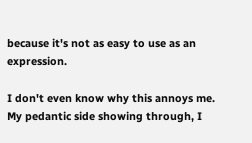because it's not as easy to use as an expression.

I don't even know why this annoys me. My pedantic side showing through, I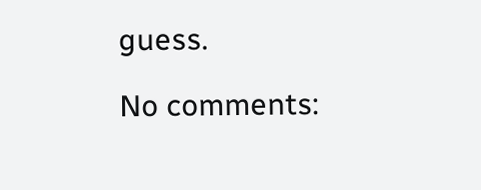guess.

No comments: